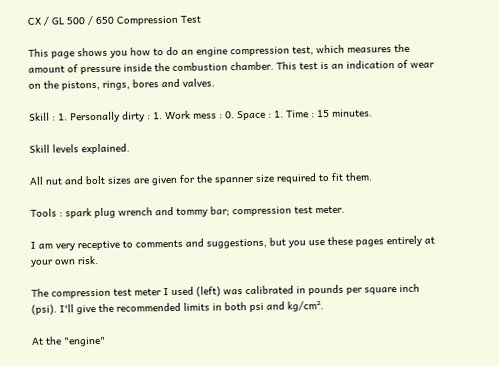CX / GL 500 / 650 Compression Test

This page shows you how to do an engine compression test, which measures the amount of pressure inside the combustion chamber. This test is an indication of wear on the pistons, rings, bores and valves.

Skill : 1. Personally dirty : 1. Work mess : 0. Space : 1. Time : 15 minutes.

Skill levels explained.

All nut and bolt sizes are given for the spanner size required to fit them.

Tools : spark plug wrench and tommy bar; compression test meter.

I am very receptive to comments and suggestions, but you use these pages entirely at your own risk.

The compression test meter I used (left) was calibrated in pounds per square inch (psi). I'll give the recommended limits in both psi and kg/cm².

At the "engine"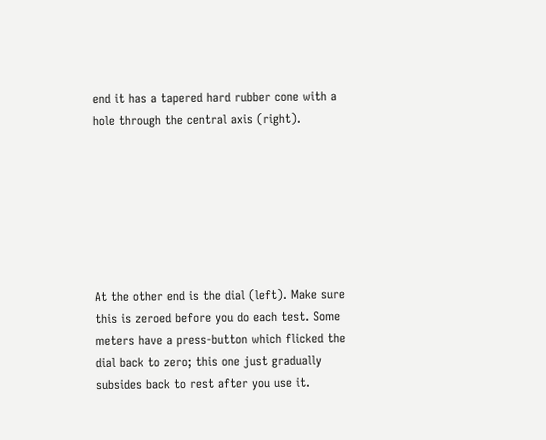end it has a tapered hard rubber cone with a hole through the central axis (right).







At the other end is the dial (left). Make sure this is zeroed before you do each test. Some meters have a press-button which flicked the dial back to zero; this one just gradually subsides back to rest after you use it.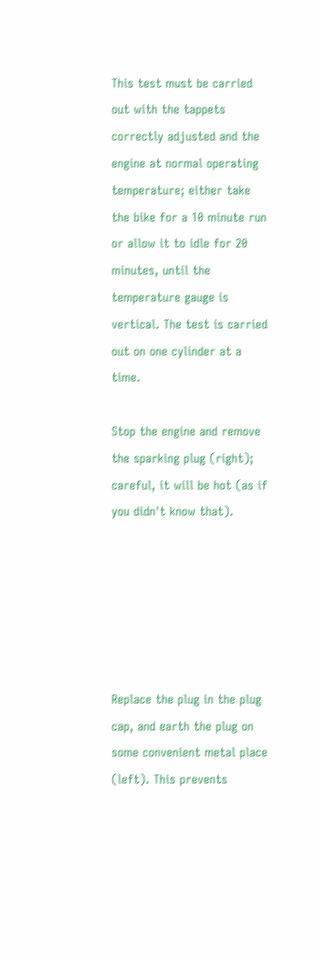This test must be carried out with the tappets correctly adjusted and the engine at normal operating temperature; either take the bike for a 10 minute run or allow it to idle for 20 minutes, until the temperature gauge is vertical. The test is carried out on one cylinder at a time.

Stop the engine and remove the sparking plug (right); careful, it will be hot (as if you didn't know that).






Replace the plug in the plug cap, and earth the plug on some convenient metal place (left). This prevents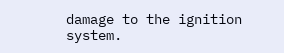damage to the ignition system.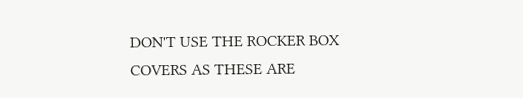DON'T USE THE ROCKER BOX COVERS AS THESE ARE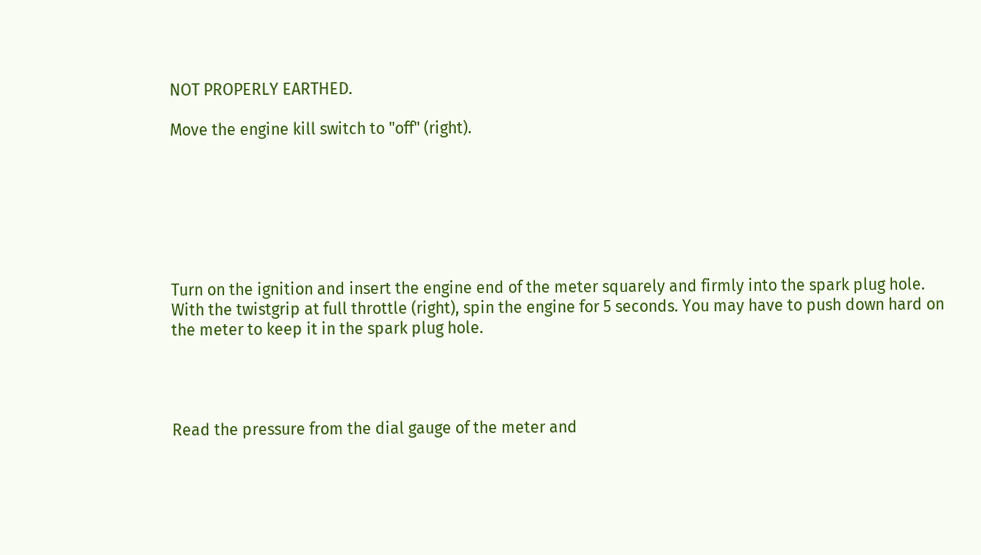NOT PROPERLY EARTHED.

Move the engine kill switch to "off" (right).







Turn on the ignition and insert the engine end of the meter squarely and firmly into the spark plug hole. With the twistgrip at full throttle (right), spin the engine for 5 seconds. You may have to push down hard on the meter to keep it in the spark plug hole.




Read the pressure from the dial gauge of the meter and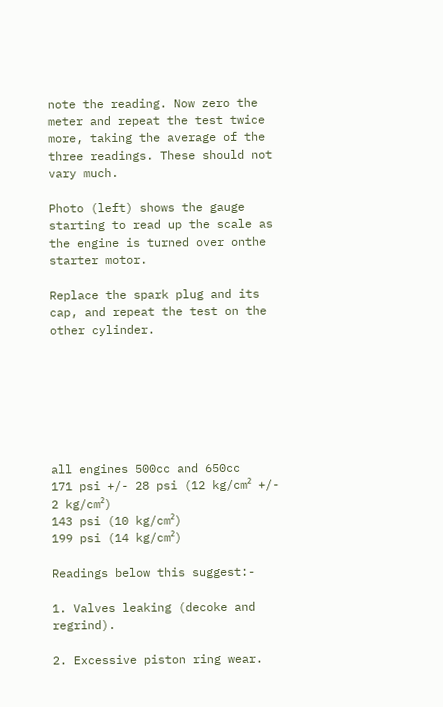note the reading. Now zero the meter and repeat the test twice more, taking the average of the three readings. These should not vary much.

Photo (left) shows the gauge starting to read up the scale as the engine is turned over onthe starter motor.

Replace the spark plug and its cap, and repeat the test on the other cylinder.







all engines 500cc and 650cc
171 psi +/- 28 psi (12 kg/cm² +/- 2 kg/cm²)
143 psi (10 kg/cm²)
199 psi (14 kg/cm²)

Readings below this suggest:-

1. Valves leaking (decoke and regrind).

2. Excessive piston ring wear.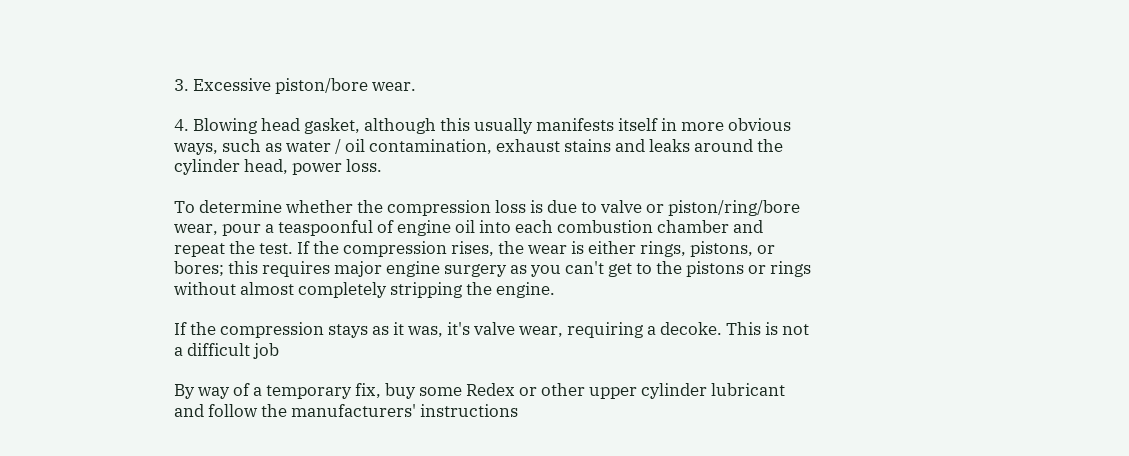3. Excessive piston/bore wear.

4. Blowing head gasket, although this usually manifests itself in more obvious ways, such as water / oil contamination, exhaust stains and leaks around the cylinder head, power loss.

To determine whether the compression loss is due to valve or piston/ring/bore wear, pour a teaspoonful of engine oil into each combustion chamber and repeat the test. If the compression rises, the wear is either rings, pistons, or bores; this requires major engine surgery as you can't get to the pistons or rings without almost completely stripping the engine.

If the compression stays as it was, it's valve wear, requiring a decoke. This is not a difficult job

By way of a temporary fix, buy some Redex or other upper cylinder lubricant and follow the manufacturers' instructions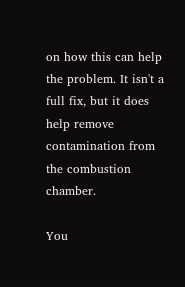on how this can help the problem. It isn't a full fix, but it does help remove contamination from the combustion chamber.

You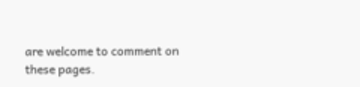are welcome to comment on these pages.